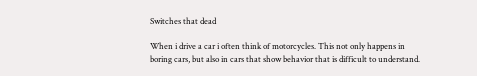Switches that dead

When i drive a car i often think of motorcycles. This not only happens in boring cars, but also in cars that show behavior that is difficult to understand.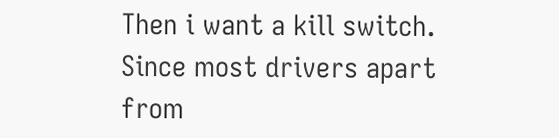Then i want a kill switch. Since most drivers apart from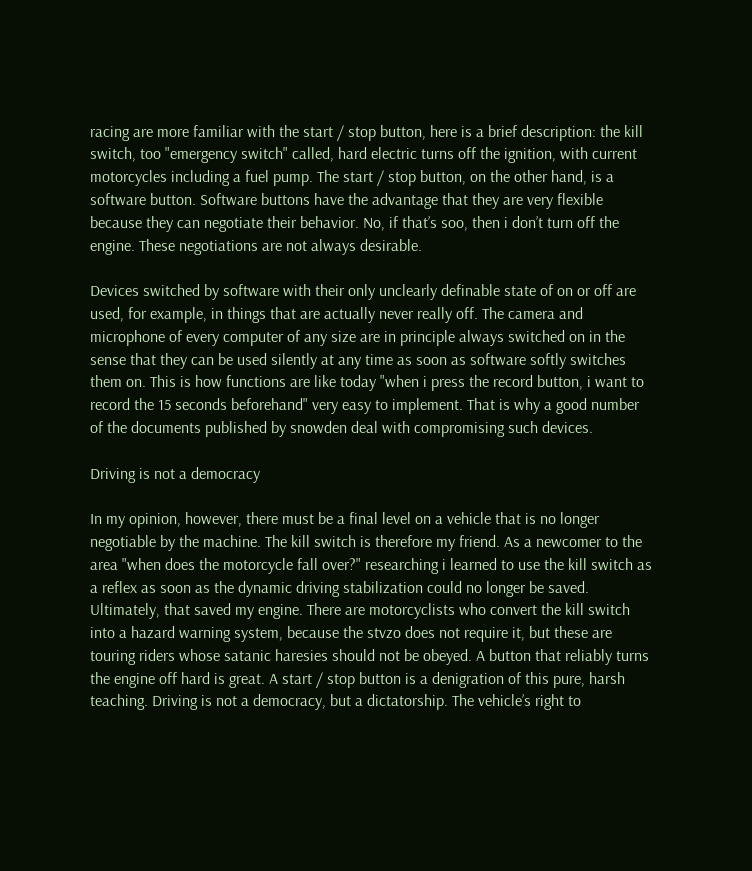racing are more familiar with the start / stop button, here is a brief description: the kill switch, too "emergency switch" called, hard electric turns off the ignition, with current motorcycles including a fuel pump. The start / stop button, on the other hand, is a software button. Software buttons have the advantage that they are very flexible because they can negotiate their behavior. No, if that’s soo, then i don’t turn off the engine. These negotiations are not always desirable.

Devices switched by software with their only unclearly definable state of on or off are used, for example, in things that are actually never really off. The camera and microphone of every computer of any size are in principle always switched on in the sense that they can be used silently at any time as soon as software softly switches them on. This is how functions are like today "when i press the record button, i want to record the 15 seconds beforehand" very easy to implement. That is why a good number of the documents published by snowden deal with compromising such devices.

Driving is not a democracy

In my opinion, however, there must be a final level on a vehicle that is no longer negotiable by the machine. The kill switch is therefore my friend. As a newcomer to the area "when does the motorcycle fall over?" researching i learned to use the kill switch as a reflex as soon as the dynamic driving stabilization could no longer be saved. Ultimately, that saved my engine. There are motorcyclists who convert the kill switch into a hazard warning system, because the stvzo does not require it, but these are touring riders whose satanic haresies should not be obeyed. A button that reliably turns the engine off hard is great. A start / stop button is a denigration of this pure, harsh teaching. Driving is not a democracy, but a dictatorship. The vehicle’s right to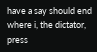have a say should end where i, the dictator, press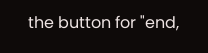the button for "end,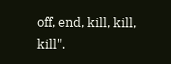off, end, kill, kill, kill".